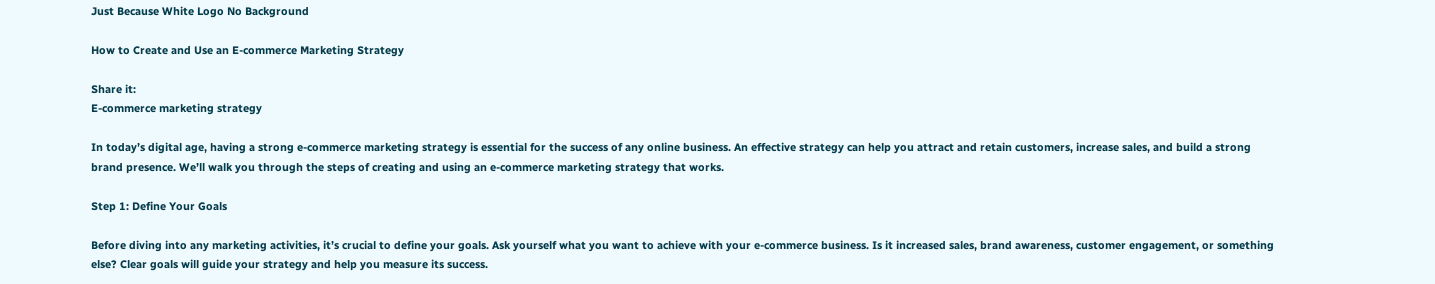Just Because White Logo No Background

How to Create and Use an E-commerce Marketing Strategy

Share it:
E-commerce marketing strategy

In today’s digital age, having a strong e-commerce marketing strategy is essential for the success of any online business. An effective strategy can help you attract and retain customers, increase sales, and build a strong brand presence. We’ll walk you through the steps of creating and using an e-commerce marketing strategy that works.

Step 1: Define Your Goals

Before diving into any marketing activities, it’s crucial to define your goals. Ask yourself what you want to achieve with your e-commerce business. Is it increased sales, brand awareness, customer engagement, or something else? Clear goals will guide your strategy and help you measure its success.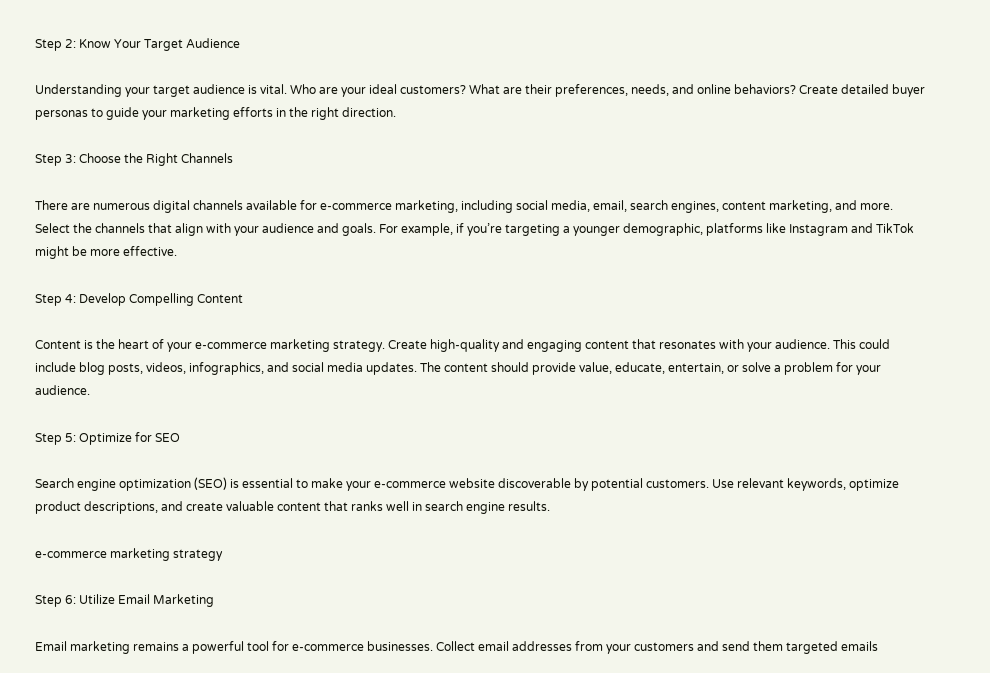Step 2: Know Your Target Audience

Understanding your target audience is vital. Who are your ideal customers? What are their preferences, needs, and online behaviors? Create detailed buyer personas to guide your marketing efforts in the right direction.

Step 3: Choose the Right Channels

There are numerous digital channels available for e-commerce marketing, including social media, email, search engines, content marketing, and more. Select the channels that align with your audience and goals. For example, if you’re targeting a younger demographic, platforms like Instagram and TikTok might be more effective.

Step 4: Develop Compelling Content

Content is the heart of your e-commerce marketing strategy. Create high-quality and engaging content that resonates with your audience. This could include blog posts, videos, infographics, and social media updates. The content should provide value, educate, entertain, or solve a problem for your audience.

Step 5: Optimize for SEO

Search engine optimization (SEO) is essential to make your e-commerce website discoverable by potential customers. Use relevant keywords, optimize product descriptions, and create valuable content that ranks well in search engine results.

e-commerce marketing strategy

Step 6: Utilize Email Marketing

Email marketing remains a powerful tool for e-commerce businesses. Collect email addresses from your customers and send them targeted emails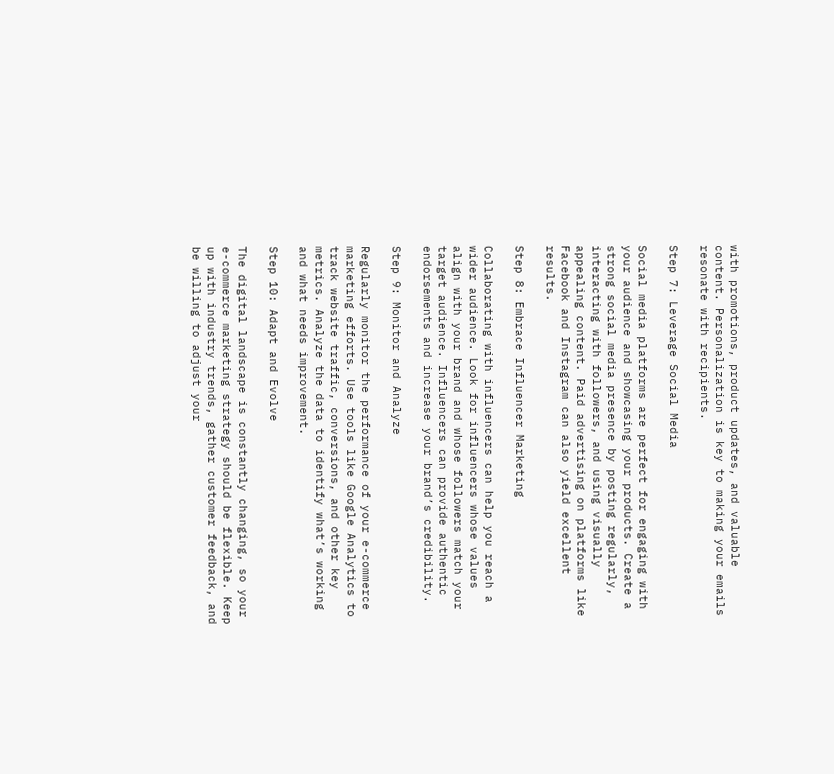with promotions, product updates, and valuable content. Personalization is key to making your emails resonate with recipients.

Step 7: Leverage Social Media

Social media platforms are perfect for engaging with your audience and showcasing your products. Create a strong social media presence by posting regularly, interacting with followers, and using visually appealing content. Paid advertising on platforms like Facebook and Instagram can also yield excellent results.

Step 8: Embrace Influencer Marketing

Collaborating with influencers can help you reach a wider audience. Look for influencers whose values align with your brand and whose followers match your target audience. Influencers can provide authentic endorsements and increase your brand’s credibility.

Step 9: Monitor and Analyze

Regularly monitor the performance of your e-commerce marketing efforts. Use tools like Google Analytics to track website traffic, conversions, and other key metrics. Analyze the data to identify what’s working and what needs improvement.

Step 10: Adapt and Evolve

The digital landscape is constantly changing, so your e-commerce marketing strategy should be flexible. Keep up with industry trends, gather customer feedback, and be willing to adjust your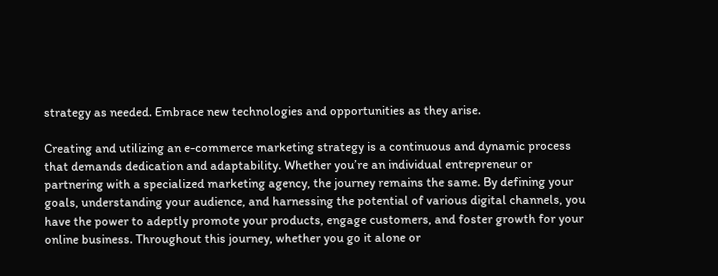strategy as needed. Embrace new technologies and opportunities as they arise.

Creating and utilizing an e-commerce marketing strategy is a continuous and dynamic process that demands dedication and adaptability. Whether you’re an individual entrepreneur or partnering with a specialized marketing agency, the journey remains the same. By defining your goals, understanding your audience, and harnessing the potential of various digital channels, you have the power to adeptly promote your products, engage customers, and foster growth for your online business. Throughout this journey, whether you go it alone or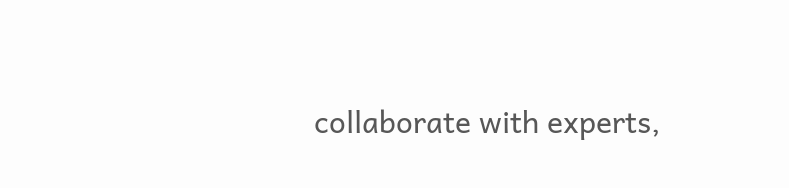collaborate with experts,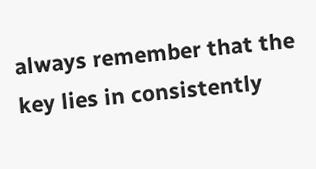always remember that the key lies in consistently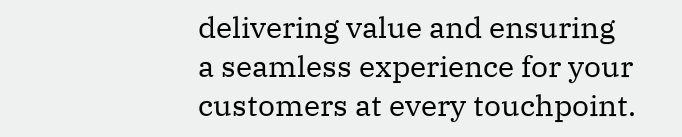delivering value and ensuring a seamless experience for your customers at every touchpoint.